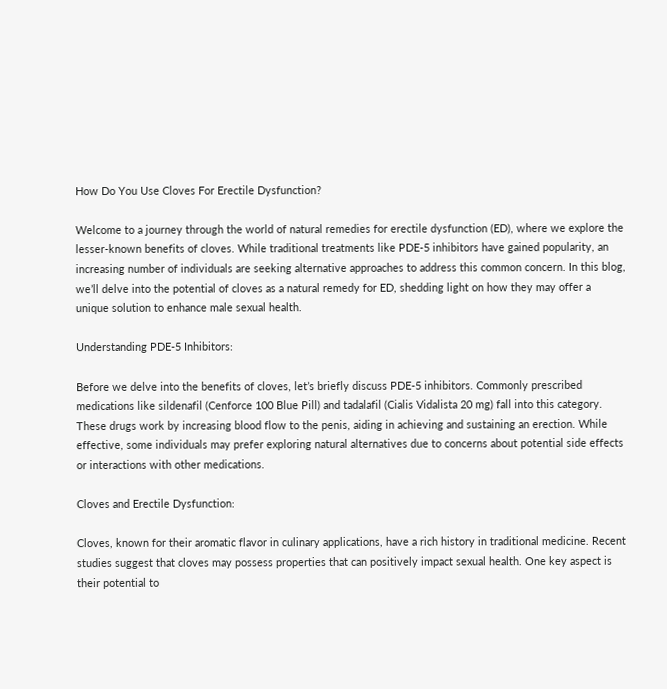How Do You Use Cloves For Erectile Dysfunction?

Welcome to a journey through the world of natural remedies for erectile dysfunction (ED), where we explore the lesser-known benefits of cloves. While traditional treatments like PDE-5 inhibitors have gained popularity, an increasing number of individuals are seeking alternative approaches to address this common concern. In this blog, we’ll delve into the potential of cloves as a natural remedy for ED, shedding light on how they may offer a unique solution to enhance male sexual health.

Understanding PDE-5 Inhibitors:

Before we delve into the benefits of cloves, let’s briefly discuss PDE-5 inhibitors. Commonly prescribed medications like sildenafil (Cenforce 100 Blue Pill) and tadalafil (Cialis Vidalista 20 mg) fall into this category. These drugs work by increasing blood flow to the penis, aiding in achieving and sustaining an erection. While effective, some individuals may prefer exploring natural alternatives due to concerns about potential side effects or interactions with other medications.

Cloves and Erectile Dysfunction:

Cloves, known for their aromatic flavor in culinary applications, have a rich history in traditional medicine. Recent studies suggest that cloves may possess properties that can positively impact sexual health. One key aspect is their potential to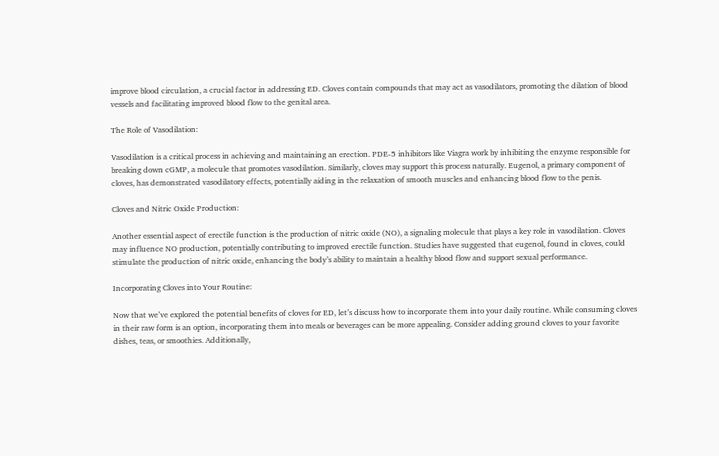improve blood circulation, a crucial factor in addressing ED. Cloves contain compounds that may act as vasodilators, promoting the dilation of blood vessels and facilitating improved blood flow to the genital area.

The Role of Vasodilation:

Vasodilation is a critical process in achieving and maintaining an erection. PDE-5 inhibitors like Viagra work by inhibiting the enzyme responsible for breaking down cGMP, a molecule that promotes vasodilation. Similarly, cloves may support this process naturally. Eugenol, a primary component of cloves, has demonstrated vasodilatory effects, potentially aiding in the relaxation of smooth muscles and enhancing blood flow to the penis.

Cloves and Nitric Oxide Production:

Another essential aspect of erectile function is the production of nitric oxide (NO), a signaling molecule that plays a key role in vasodilation. Cloves may influence NO production, potentially contributing to improved erectile function. Studies have suggested that eugenol, found in cloves, could stimulate the production of nitric oxide, enhancing the body’s ability to maintain a healthy blood flow and support sexual performance.

Incorporating Cloves into Your Routine:

Now that we’ve explored the potential benefits of cloves for ED, let’s discuss how to incorporate them into your daily routine. While consuming cloves in their raw form is an option, incorporating them into meals or beverages can be more appealing. Consider adding ground cloves to your favorite dishes, teas, or smoothies. Additionally,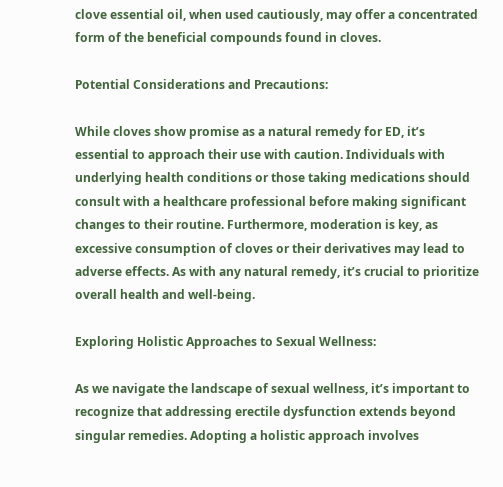clove essential oil, when used cautiously, may offer a concentrated form of the beneficial compounds found in cloves.

Potential Considerations and Precautions:

While cloves show promise as a natural remedy for ED, it’s essential to approach their use with caution. Individuals with underlying health conditions or those taking medications should consult with a healthcare professional before making significant changes to their routine. Furthermore, moderation is key, as excessive consumption of cloves or their derivatives may lead to adverse effects. As with any natural remedy, it’s crucial to prioritize overall health and well-being.

Exploring Holistic Approaches to Sexual Wellness:

As we navigate the landscape of sexual wellness, it’s important to recognize that addressing erectile dysfunction extends beyond singular remedies. Adopting a holistic approach involves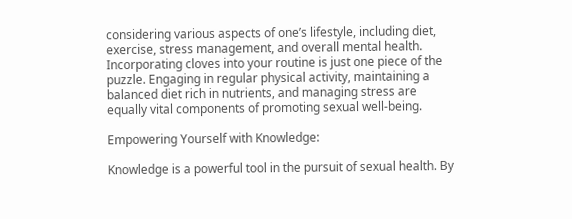considering various aspects of one’s lifestyle, including diet, exercise, stress management, and overall mental health. Incorporating cloves into your routine is just one piece of the puzzle. Engaging in regular physical activity, maintaining a balanced diet rich in nutrients, and managing stress are equally vital components of promoting sexual well-being.

Empowering Yourself with Knowledge:

Knowledge is a powerful tool in the pursuit of sexual health. By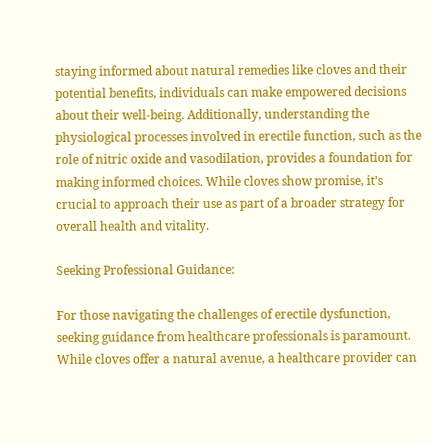staying informed about natural remedies like cloves and their potential benefits, individuals can make empowered decisions about their well-being. Additionally, understanding the physiological processes involved in erectile function, such as the role of nitric oxide and vasodilation, provides a foundation for making informed choices. While cloves show promise, it’s crucial to approach their use as part of a broader strategy for overall health and vitality.

Seeking Professional Guidance:

For those navigating the challenges of erectile dysfunction, seeking guidance from healthcare professionals is paramount. While cloves offer a natural avenue, a healthcare provider can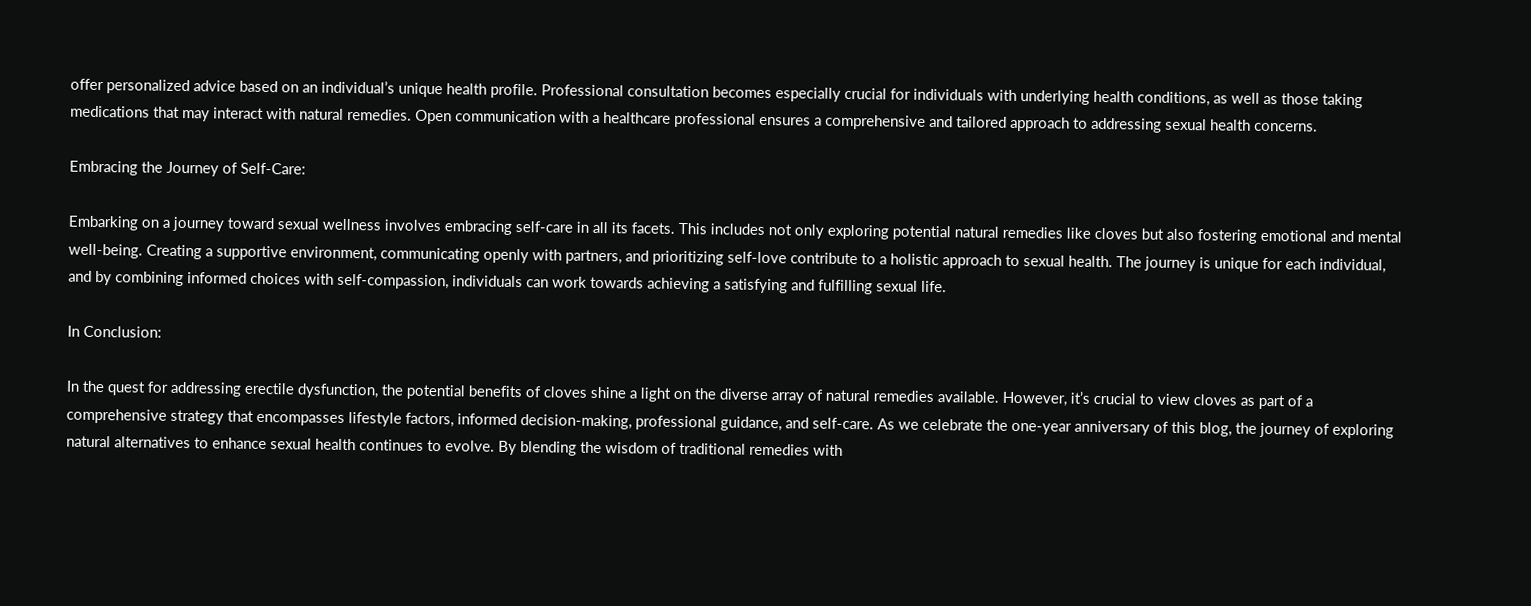offer personalized advice based on an individual’s unique health profile. Professional consultation becomes especially crucial for individuals with underlying health conditions, as well as those taking medications that may interact with natural remedies. Open communication with a healthcare professional ensures a comprehensive and tailored approach to addressing sexual health concerns.

Embracing the Journey of Self-Care:

Embarking on a journey toward sexual wellness involves embracing self-care in all its facets. This includes not only exploring potential natural remedies like cloves but also fostering emotional and mental well-being. Creating a supportive environment, communicating openly with partners, and prioritizing self-love contribute to a holistic approach to sexual health. The journey is unique for each individual, and by combining informed choices with self-compassion, individuals can work towards achieving a satisfying and fulfilling sexual life.

In Conclusion:

In the quest for addressing erectile dysfunction, the potential benefits of cloves shine a light on the diverse array of natural remedies available. However, it’s crucial to view cloves as part of a comprehensive strategy that encompasses lifestyle factors, informed decision-making, professional guidance, and self-care. As we celebrate the one-year anniversary of this blog, the journey of exploring natural alternatives to enhance sexual health continues to evolve. By blending the wisdom of traditional remedies with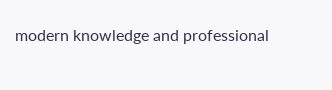modern knowledge and professional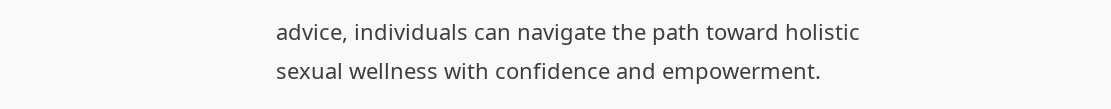advice, individuals can navigate the path toward holistic sexual wellness with confidence and empowerment.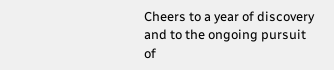Cheers to a year of discovery and to the ongoing pursuit of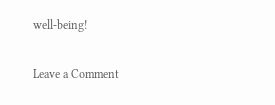well-being!

Leave a Comment